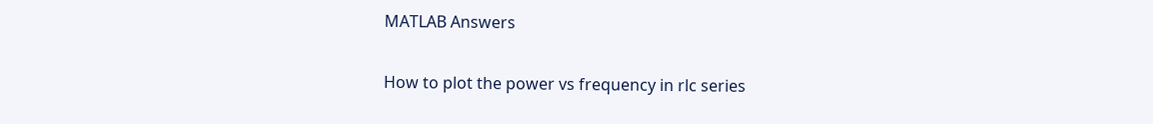MATLAB Answers

How to plot the power vs frequency in rlc series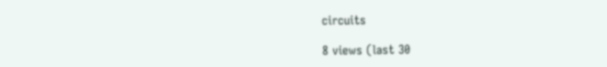circuits

8 views (last 30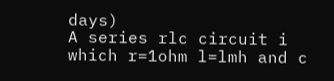days)
A series rlc circuit i which r=1ohm l=lmh and c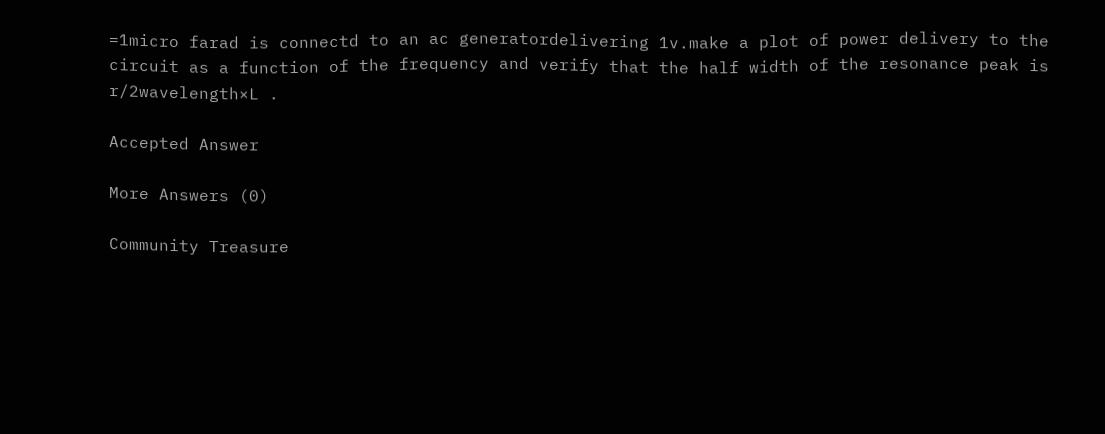=1micro farad is connectd to an ac generatordelivering 1v.make a plot of power delivery to the circuit as a function of the frequency and verify that the half width of the resonance peak is r/2wavelength×L .

Accepted Answer

More Answers (0)

Community Treasure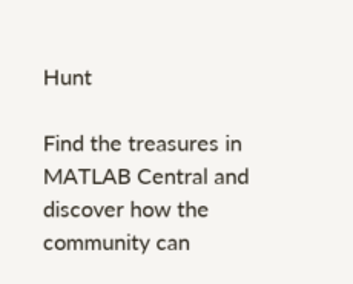Hunt

Find the treasures in MATLAB Central and discover how the community can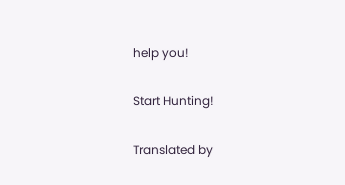help you!

Start Hunting!

Translated by